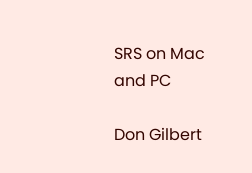SRS on Mac and PC

Don Gilbert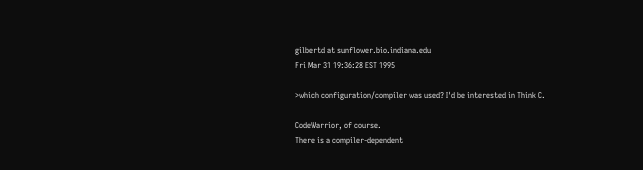gilbertd at sunflower.bio.indiana.edu
Fri Mar 31 19:36:28 EST 1995

>which configuration/compiler was used? I'd be interested in Think C.

CodeWarrior, of course.
There is a compiler-dependent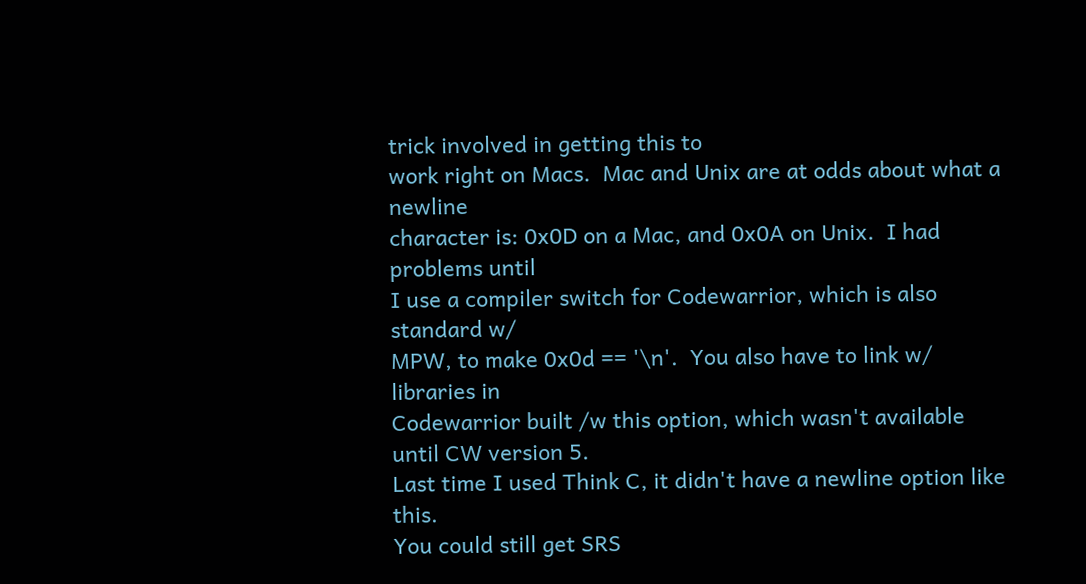trick involved in getting this to
work right on Macs.  Mac and Unix are at odds about what a newline
character is: 0x0D on a Mac, and 0x0A on Unix.  I had problems until
I use a compiler switch for Codewarrior, which is also standard w/
MPW, to make 0x0d == '\n'.  You also have to link w/ libraries in
Codewarrior built /w this option, which wasn't available until CW version 5.
Last time I used Think C, it didn't have a newline option like this.
You could still get SRS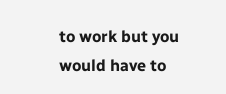to work but you would have to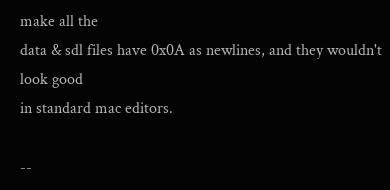make all the
data & sdl files have 0x0A as newlines, and they wouldn't look good
in standard mac editors.

--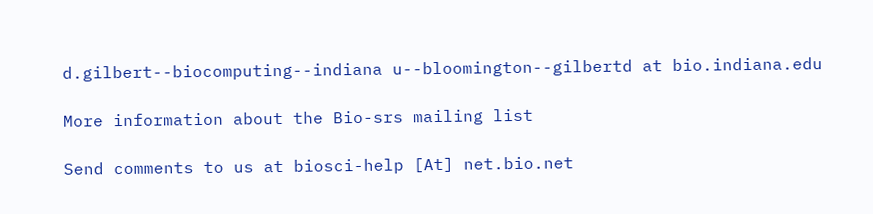d.gilbert--biocomputing--indiana u--bloomington--gilbertd at bio.indiana.edu

More information about the Bio-srs mailing list

Send comments to us at biosci-help [At] net.bio.net